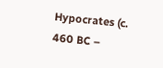Hypocrates (c. 460 BC –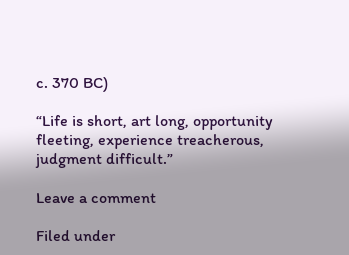c. 370 BC)

“Life is short, art long, opportunity fleeting, experience treacherous, judgment difficult.”

Leave a comment

Filed under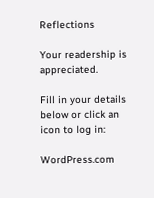Reflections

Your readership is appreciated.

Fill in your details below or click an icon to log in:

WordPress.com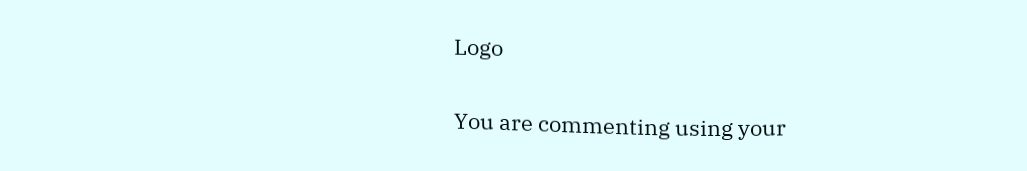Logo

You are commenting using your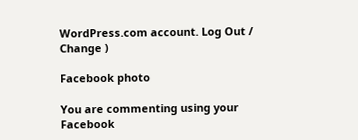WordPress.com account. Log Out /  Change )

Facebook photo

You are commenting using your Facebook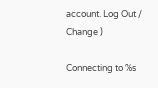account. Log Out /  Change )

Connecting to %s